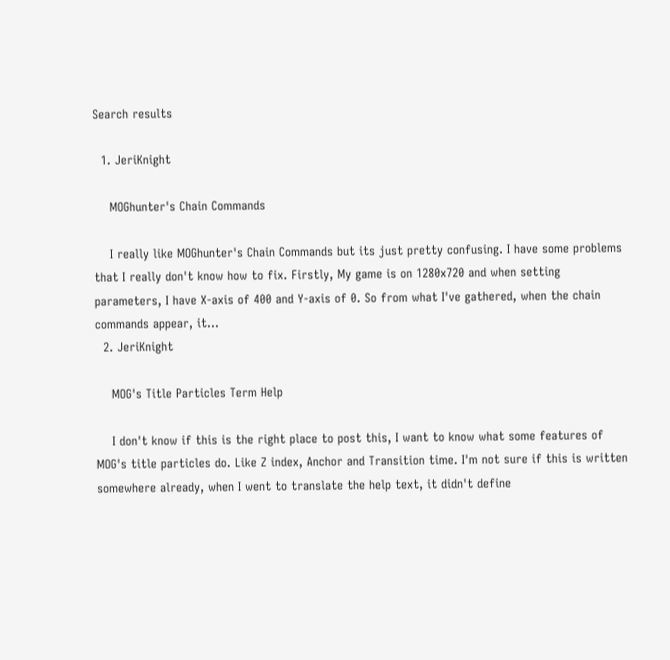Search results

  1. JeriKnight

    MOGhunter's Chain Commands

    I really like MOGhunter's Chain Commands but its just pretty confusing. I have some problems that I really don't know how to fix. Firstly, My game is on 1280x720 and when setting parameters, I have X-axis of 400 and Y-axis of 0. So from what I've gathered, when the chain commands appear, it...
  2. JeriKnight

    MOG's Title Particles Term Help

    I don't know if this is the right place to post this, I want to know what some features of MOG's title particles do. Like Z index, Anchor and Transition time. I'm not sure if this is written somewhere already, when I went to translate the help text, it didn't define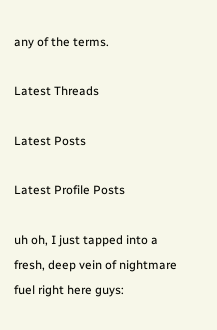any of the terms.

Latest Threads

Latest Posts

Latest Profile Posts

uh oh, I just tapped into a fresh, deep vein of nightmare fuel right here guys: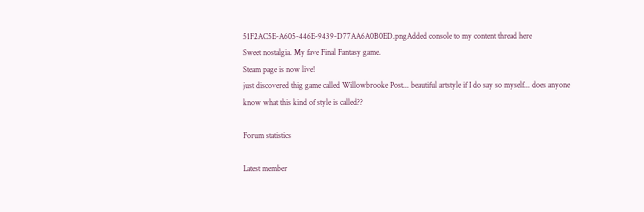51F2AC5E-A605-446E-9439-D77AA6A0B0ED.pngAdded console to my content thread here
Sweet nostalgia. My fave Final Fantasy game.
Steam page is now live!
just discovered thig game called Willowbrooke Post... beautiful artstyle if I do say so myself... does anyone know what this kind of style is called??

Forum statistics

Latest member